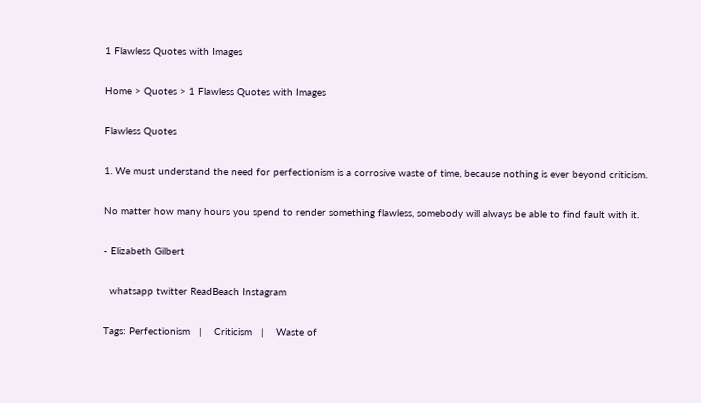1 Flawless Quotes with Images

Home > Quotes > 1 Flawless Quotes with Images

Flawless Quotes

1. We must understand the need for perfectionism is a corrosive waste of time, because nothing is ever beyond criticism.

No matter how many hours you spend to render something flawless, somebody will always be able to find fault with it.

- Elizabeth Gilbert

  whatsapp twitter ReadBeach Instagram

Tags: Perfectionism   |    Criticism   |    Waste of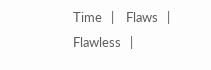Time   |    Flaws   |    Flawless   |